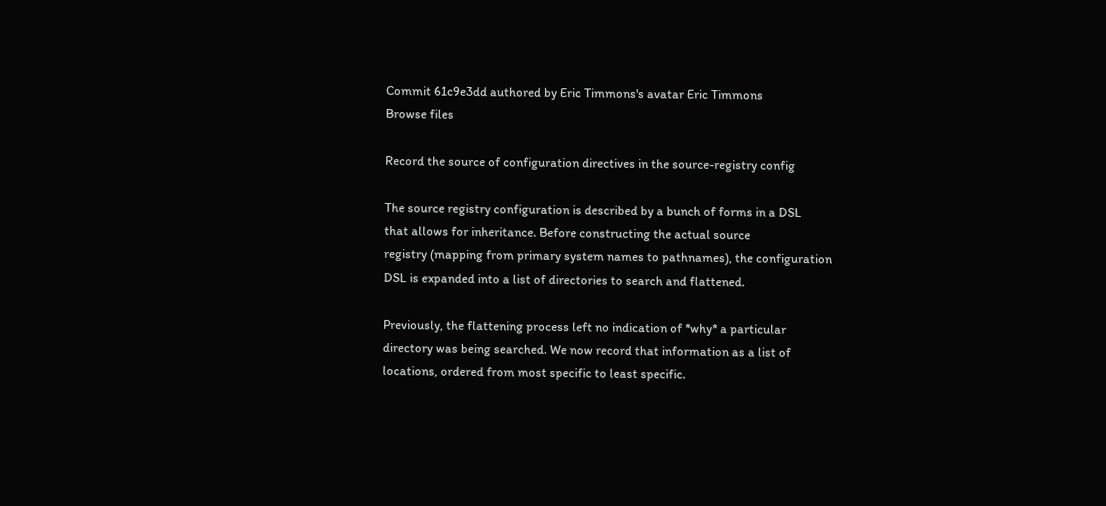Commit 61c9e3dd authored by Eric Timmons's avatar Eric Timmons
Browse files

Record the source of configuration directives in the source-registry config

The source registry configuration is described by a bunch of forms in a DSL
that allows for inheritance. Before constructing the actual source
registry (mapping from primary system names to pathnames), the configuration
DSL is expanded into a list of directories to search and flattened.

Previously, the flattening process left no indication of *why* a particular
directory was being searched. We now record that information as a list of
locations, ordered from most specific to least specific.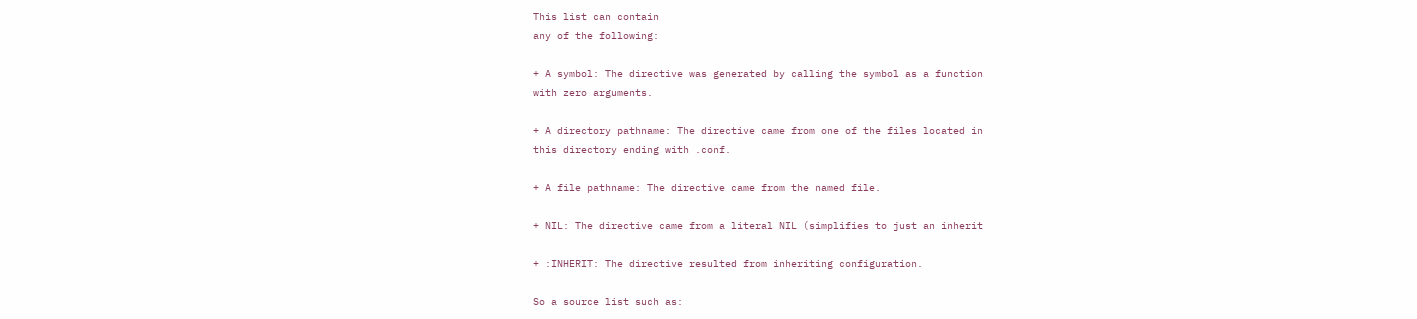This list can contain
any of the following:

+ A symbol: The directive was generated by calling the symbol as a function
with zero arguments.

+ A directory pathname: The directive came from one of the files located in
this directory ending with .conf.

+ A file pathname: The directive came from the named file.

+ NIL: The directive came from a literal NIL (simplifies to just an inherit

+ :INHERIT: The directive resulted from inheriting configuration.

So a source list such as: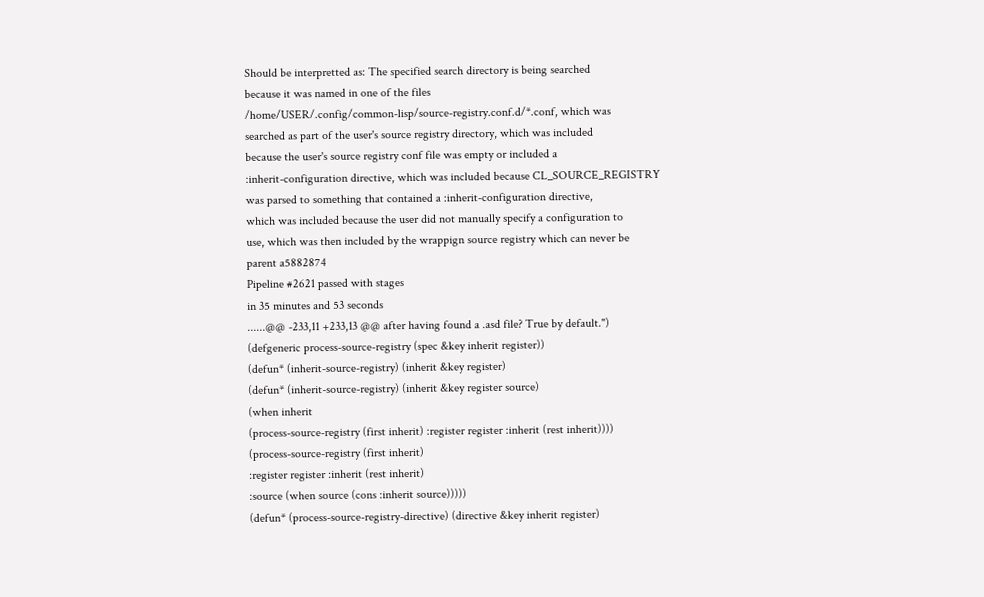Should be interpretted as: The specified search directory is being searched
because it was named in one of the files
/home/USER/.config/common-lisp/source-registry.conf.d/*.conf, which was
searched as part of the user's source registry directory, which was included
because the user's source registry conf file was empty or included a
:inherit-configuration directive, which was included because CL_SOURCE_REGISTRY
was parsed to something that contained a :inherit-configuration directive,
which was included because the user did not manually specify a configuration to
use, which was then included by the wrappign source registry which can never be
parent a5882874
Pipeline #2621 passed with stages
in 35 minutes and 53 seconds
......@@ -233,11 +233,13 @@ after having found a .asd file? True by default.")
(defgeneric process-source-registry (spec &key inherit register))
(defun* (inherit-source-registry) (inherit &key register)
(defun* (inherit-source-registry) (inherit &key register source)
(when inherit
(process-source-registry (first inherit) :register register :inherit (rest inherit))))
(process-source-registry (first inherit)
:register register :inherit (rest inherit)
:source (when source (cons :inherit source)))))
(defun* (process-source-registry-directive) (directive &key inherit register)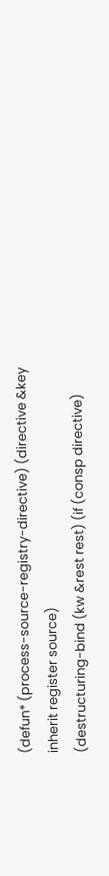(defun* (process-source-registry-directive) (directive &key inherit register source)
(destructuring-bind (kw &rest rest) (if (consp directive)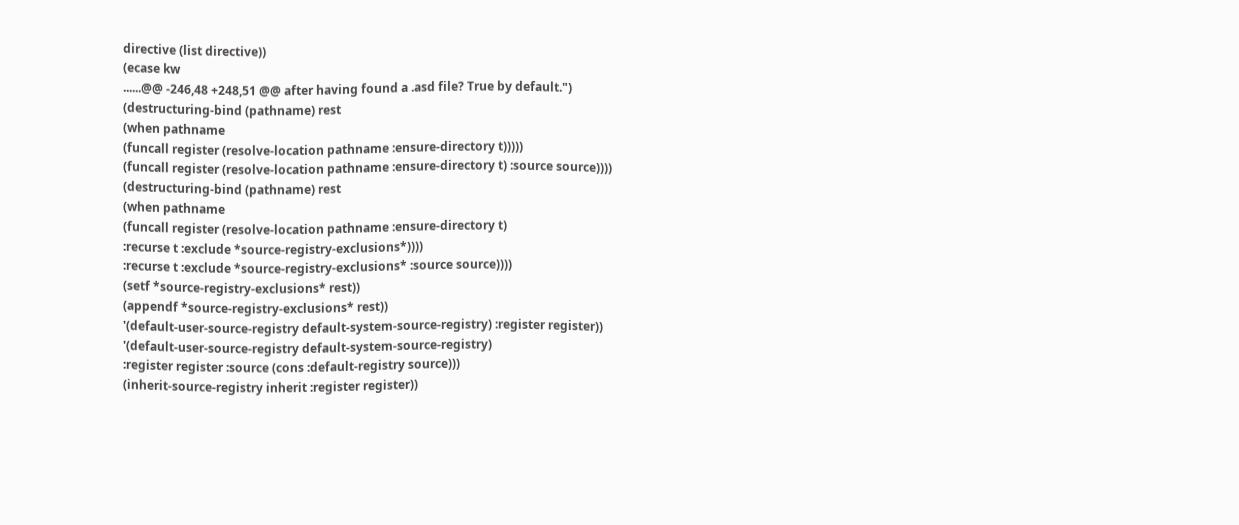directive (list directive))
(ecase kw
......@@ -246,48 +248,51 @@ after having found a .asd file? True by default.")
(destructuring-bind (pathname) rest
(when pathname
(funcall register (resolve-location pathname :ensure-directory t)))))
(funcall register (resolve-location pathname :ensure-directory t) :source source))))
(destructuring-bind (pathname) rest
(when pathname
(funcall register (resolve-location pathname :ensure-directory t)
:recurse t :exclude *source-registry-exclusions*))))
:recurse t :exclude *source-registry-exclusions* :source source))))
(setf *source-registry-exclusions* rest))
(appendf *source-registry-exclusions* rest))
'(default-user-source-registry default-system-source-registry) :register register))
'(default-user-source-registry default-system-source-registry)
:register register :source (cons :default-registry source)))
(inherit-source-registry inherit :register register))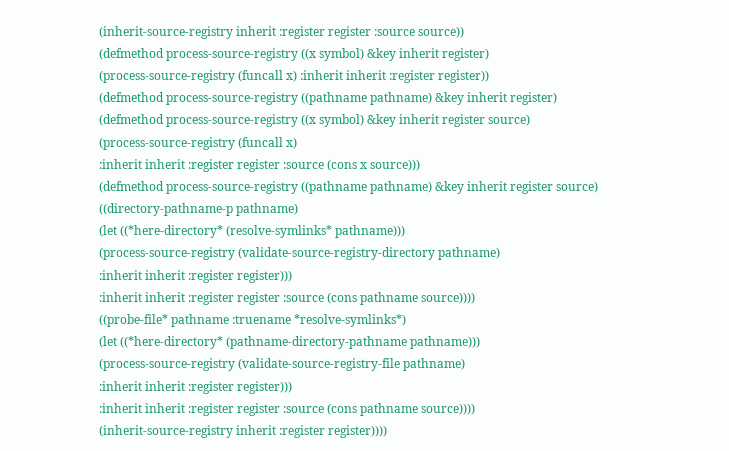(inherit-source-registry inherit :register register :source source))
(defmethod process-source-registry ((x symbol) &key inherit register)
(process-source-registry (funcall x) :inherit inherit :register register))
(defmethod process-source-registry ((pathname pathname) &key inherit register)
(defmethod process-source-registry ((x symbol) &key inherit register source)
(process-source-registry (funcall x)
:inherit inherit :register register :source (cons x source)))
(defmethod process-source-registry ((pathname pathname) &key inherit register source)
((directory-pathname-p pathname)
(let ((*here-directory* (resolve-symlinks* pathname)))
(process-source-registry (validate-source-registry-directory pathname)
:inherit inherit :register register)))
:inherit inherit :register register :source (cons pathname source))))
((probe-file* pathname :truename *resolve-symlinks*)
(let ((*here-directory* (pathname-directory-pathname pathname)))
(process-source-registry (validate-source-registry-file pathname)
:inherit inherit :register register)))
:inherit inherit :register register :source (cons pathname source))))
(inherit-source-registry inherit :register register))))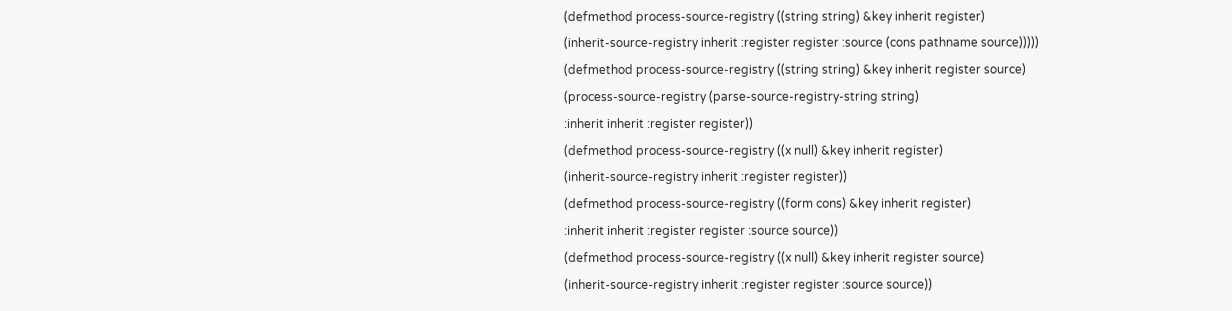(defmethod process-source-registry ((string string) &key inherit register)
(inherit-source-registry inherit :register register :source (cons pathname source)))))
(defmethod process-source-registry ((string string) &key inherit register source)
(process-source-registry (parse-source-registry-string string)
:inherit inherit :register register))
(defmethod process-source-registry ((x null) &key inherit register)
(inherit-source-registry inherit :register register))
(defmethod process-source-registry ((form cons) &key inherit register)
:inherit inherit :register register :source source))
(defmethod process-source-registry ((x null) &key inherit register source)
(inherit-source-registry inherit :register register :source source))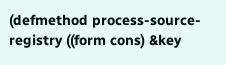(defmethod process-source-registry ((form cons) &key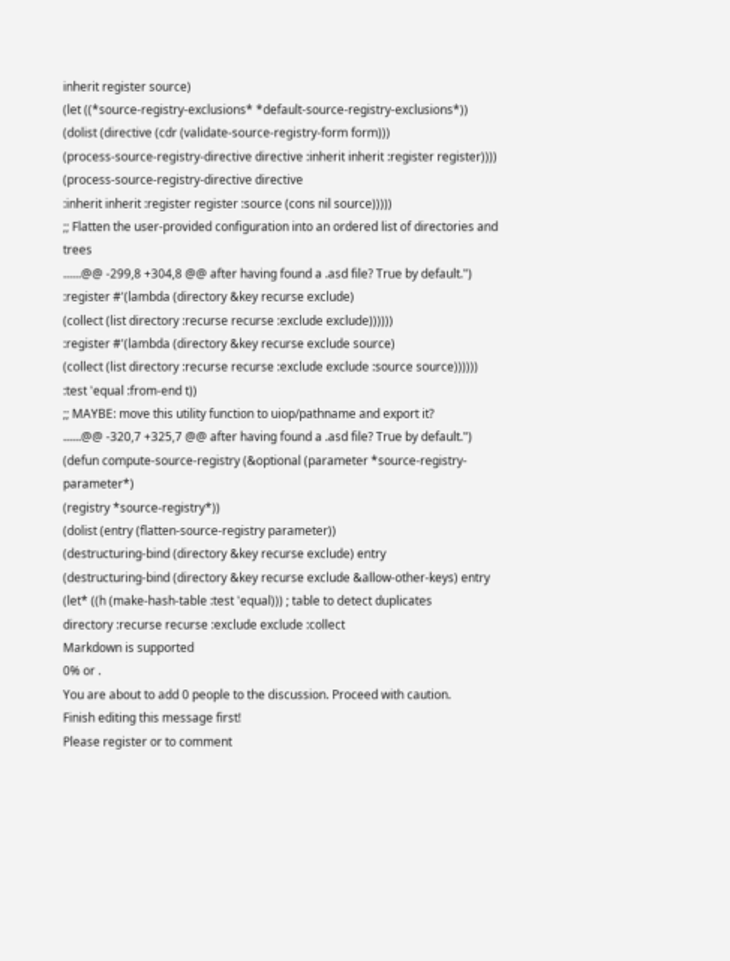inherit register source)
(let ((*source-registry-exclusions* *default-source-registry-exclusions*))
(dolist (directive (cdr (validate-source-registry-form form)))
(process-source-registry-directive directive :inherit inherit :register register))))
(process-source-registry-directive directive
:inherit inherit :register register :source (cons nil source)))))
;; Flatten the user-provided configuration into an ordered list of directories and trees
......@@ -299,8 +304,8 @@ after having found a .asd file? True by default.")
:register #'(lambda (directory &key recurse exclude)
(collect (list directory :recurse recurse :exclude exclude))))))
:register #'(lambda (directory &key recurse exclude source)
(collect (list directory :recurse recurse :exclude exclude :source source))))))
:test 'equal :from-end t))
;; MAYBE: move this utility function to uiop/pathname and export it?
......@@ -320,7 +325,7 @@ after having found a .asd file? True by default.")
(defun compute-source-registry (&optional (parameter *source-registry-parameter*)
(registry *source-registry*))
(dolist (entry (flatten-source-registry parameter))
(destructuring-bind (directory &key recurse exclude) entry
(destructuring-bind (directory &key recurse exclude &allow-other-keys) entry
(let* ((h (make-hash-table :test 'equal))) ; table to detect duplicates
directory :recurse recurse :exclude exclude :collect
Markdown is supported
0% or .
You are about to add 0 people to the discussion. Proceed with caution.
Finish editing this message first!
Please register or to comment